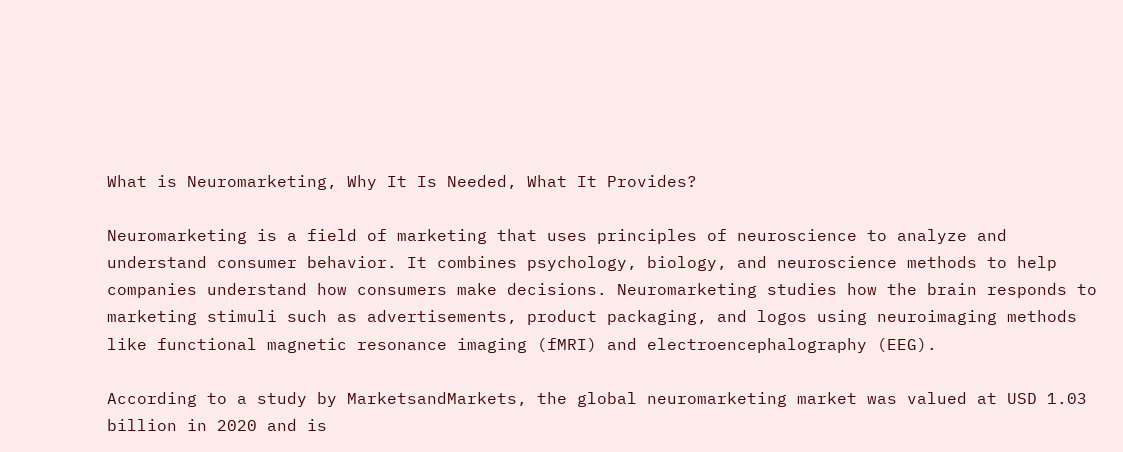What is Neuromarketing, Why It Is Needed, What It Provides?

Neuromarketing is a field of marketing that uses principles of neuroscience to analyze and understand consumer behavior. It combines psychology, biology, and neuroscience methods to help companies understand how consumers make decisions. Neuromarketing studies how the brain responds to marketing stimuli such as advertisements, product packaging, and logos using neuroimaging methods like functional magnetic resonance imaging (fMRI) and electroencephalography (EEG).

According to a study by MarketsandMarkets, the global neuromarketing market was valued at USD 1.03 billion in 2020 and is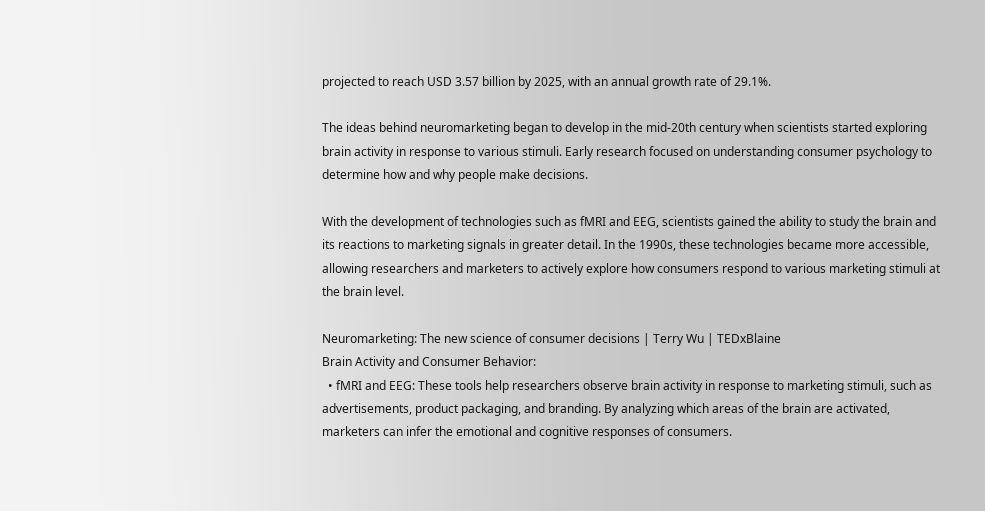projected to reach USD 3.57 billion by 2025, with an annual growth rate of 29.1%.

The ideas behind neuromarketing began to develop in the mid-20th century when scientists started exploring brain activity in response to various stimuli. Early research focused on understanding consumer psychology to determine how and why people make decisions.

With the development of technologies such as fMRI and EEG, scientists gained the ability to study the brain and its reactions to marketing signals in greater detail. In the 1990s, these technologies became more accessible, allowing researchers and marketers to actively explore how consumers respond to various marketing stimuli at the brain level.

Neuromarketing: The new science of consumer decisions | Terry Wu | TEDxBlaine
Brain Activity and Consumer Behavior:
  • fMRI and EEG: These tools help researchers observe brain activity in response to marketing stimuli, such as advertisements, product packaging, and branding. By analyzing which areas of the brain are activated, marketers can infer the emotional and cognitive responses of consumers.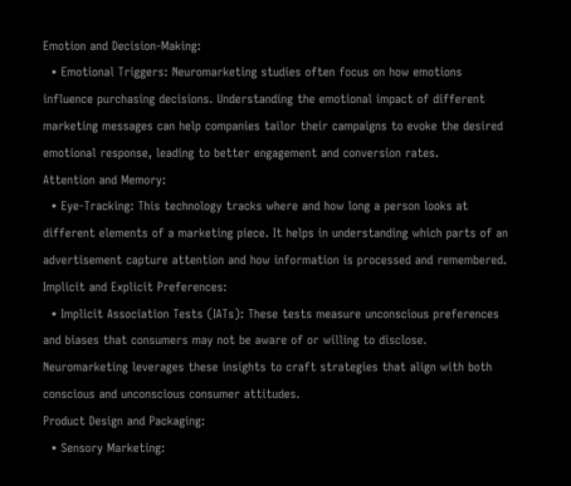Emotion and Decision-Making:
  • Emotional Triggers: Neuromarketing studies often focus on how emotions influence purchasing decisions. Understanding the emotional impact of different marketing messages can help companies tailor their campaigns to evoke the desired emotional response, leading to better engagement and conversion rates.
Attention and Memory:
  • Eye-Tracking: This technology tracks where and how long a person looks at different elements of a marketing piece. It helps in understanding which parts of an advertisement capture attention and how information is processed and remembered.
Implicit and Explicit Preferences:
  • Implicit Association Tests (IATs): These tests measure unconscious preferences and biases that consumers may not be aware of or willing to disclose. Neuromarketing leverages these insights to craft strategies that align with both conscious and unconscious consumer attitudes.
Product Design and Packaging:
  • Sensory Marketing: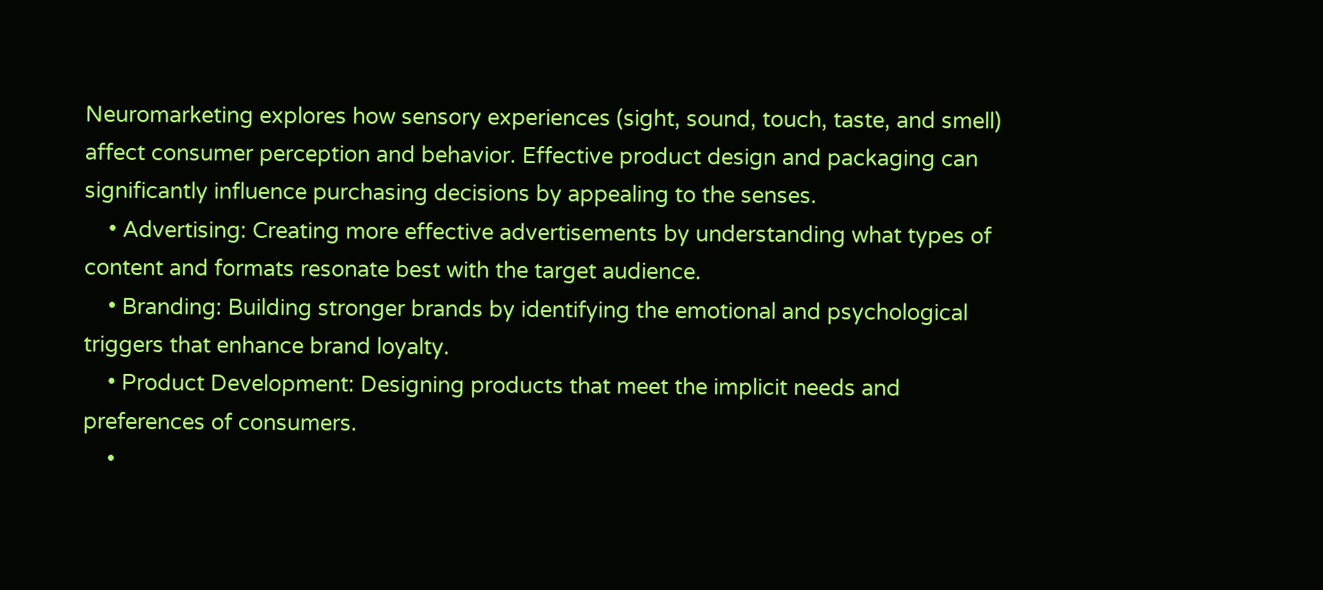Neuromarketing explores how sensory experiences (sight, sound, touch, taste, and smell) affect consumer perception and behavior. Effective product design and packaging can significantly influence purchasing decisions by appealing to the senses.
    • Advertising: Creating more effective advertisements by understanding what types of content and formats resonate best with the target audience.
    • Branding: Building stronger brands by identifying the emotional and psychological triggers that enhance brand loyalty.
    • Product Development: Designing products that meet the implicit needs and preferences of consumers.
    •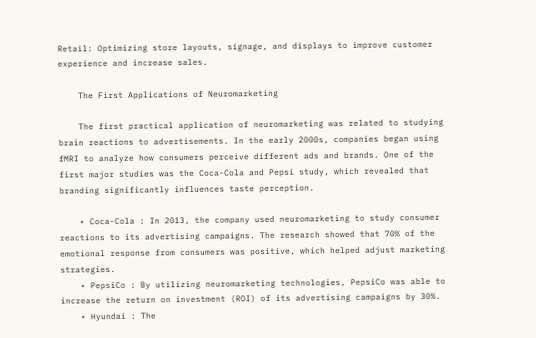Retail: Optimizing store layouts, signage, and displays to improve customer experience and increase sales.

    The First Applications of Neuromarketing

    The first practical application of neuromarketing was related to studying brain reactions to advertisements. In the early 2000s, companies began using fMRI to analyze how consumers perceive different ads and brands. One of the first major studies was the Coca-Cola and Pepsi study, which revealed that branding significantly influences taste perception.

    • Coca-Cola : In 2013, the company used neuromarketing to study consumer reactions to its advertising campaigns. The research showed that 70% of the emotional response from consumers was positive, which helped adjust marketing strategies.
    • PepsiCo : By utilizing neuromarketing technologies, PepsiCo was able to increase the return on investment (ROI) of its advertising campaigns by 30%.
    • Hyundai : The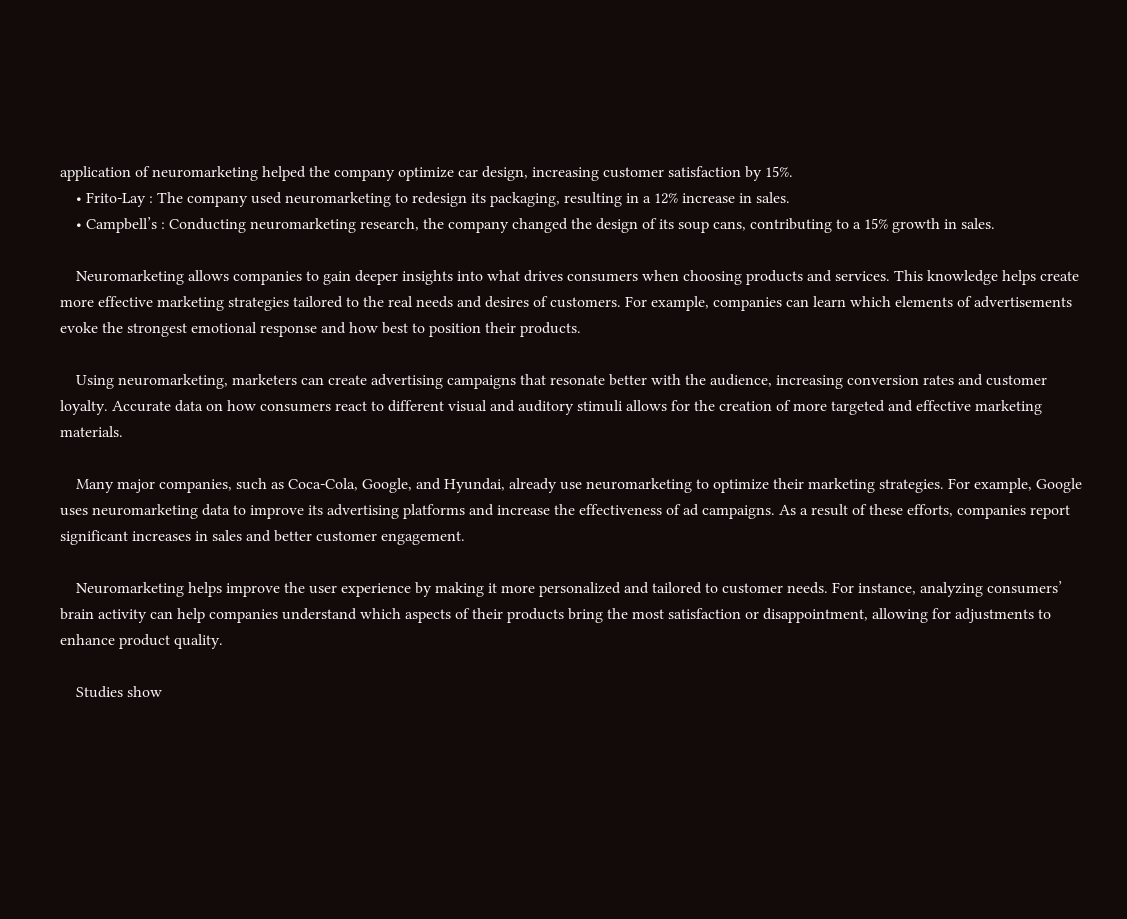application of neuromarketing helped the company optimize car design, increasing customer satisfaction by 15%.
    • Frito-Lay : The company used neuromarketing to redesign its packaging, resulting in a 12% increase in sales.
    • Campbell’s : Conducting neuromarketing research, the company changed the design of its soup cans, contributing to a 15% growth in sales.

    Neuromarketing allows companies to gain deeper insights into what drives consumers when choosing products and services. This knowledge helps create more effective marketing strategies tailored to the real needs and desires of customers. For example, companies can learn which elements of advertisements evoke the strongest emotional response and how best to position their products.

    Using neuromarketing, marketers can create advertising campaigns that resonate better with the audience, increasing conversion rates and customer loyalty. Accurate data on how consumers react to different visual and auditory stimuli allows for the creation of more targeted and effective marketing materials.

    Many major companies, such as Coca-Cola, Google, and Hyundai, already use neuromarketing to optimize their marketing strategies. For example, Google uses neuromarketing data to improve its advertising platforms and increase the effectiveness of ad campaigns. As a result of these efforts, companies report significant increases in sales and better customer engagement.

    Neuromarketing helps improve the user experience by making it more personalized and tailored to customer needs. For instance, analyzing consumers’ brain activity can help companies understand which aspects of their products bring the most satisfaction or disappointment, allowing for adjustments to enhance product quality.

    Studies show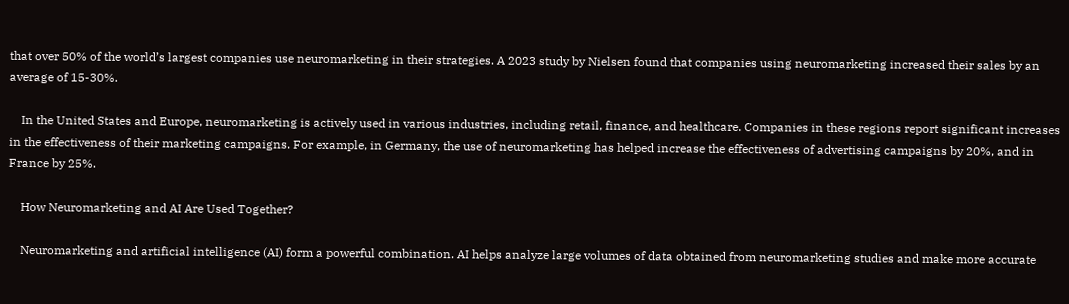that over 50% of the world’s largest companies use neuromarketing in their strategies. A 2023 study by Nielsen found that companies using neuromarketing increased their sales by an average of 15-30%.

    In the United States and Europe, neuromarketing is actively used in various industries, including retail, finance, and healthcare. Companies in these regions report significant increases in the effectiveness of their marketing campaigns. For example, in Germany, the use of neuromarketing has helped increase the effectiveness of advertising campaigns by 20%, and in France by 25%.

    How Neuromarketing and AI Are Used Together?

    Neuromarketing and artificial intelligence (AI) form a powerful combination. AI helps analyze large volumes of data obtained from neuromarketing studies and make more accurate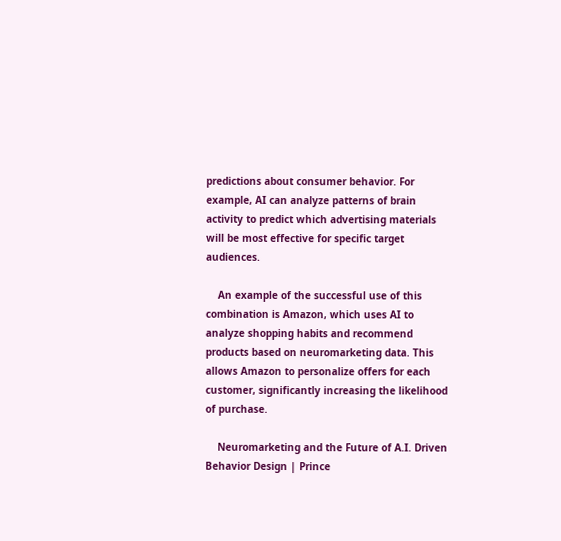predictions about consumer behavior. For example, AI can analyze patterns of brain activity to predict which advertising materials will be most effective for specific target audiences.

    An example of the successful use of this combination is Amazon, which uses AI to analyze shopping habits and recommend products based on neuromarketing data. This allows Amazon to personalize offers for each customer, significantly increasing the likelihood of purchase.

    Neuromarketing and the Future of A.I. Driven Behavior Design | Prince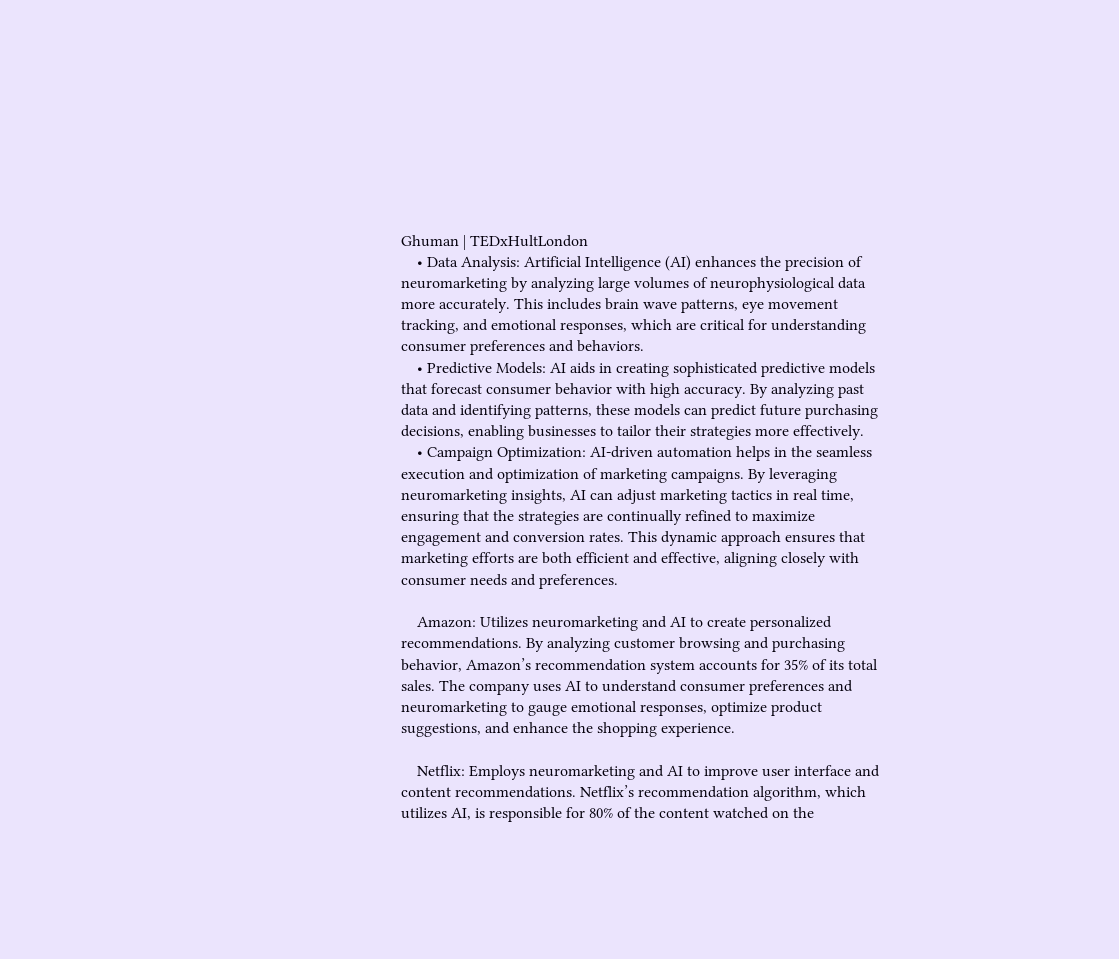Ghuman | TEDxHultLondon
    • Data Analysis: Artificial Intelligence (AI) enhances the precision of neuromarketing by analyzing large volumes of neurophysiological data more accurately. This includes brain wave patterns, eye movement tracking, and emotional responses, which are critical for understanding consumer preferences and behaviors.
    • Predictive Models: AI aids in creating sophisticated predictive models that forecast consumer behavior with high accuracy. By analyzing past data and identifying patterns, these models can predict future purchasing decisions, enabling businesses to tailor their strategies more effectively.
    • Campaign Optimization: AI-driven automation helps in the seamless execution and optimization of marketing campaigns. By leveraging neuromarketing insights, AI can adjust marketing tactics in real time, ensuring that the strategies are continually refined to maximize engagement and conversion rates. This dynamic approach ensures that marketing efforts are both efficient and effective, aligning closely with consumer needs and preferences.

    Amazon: Utilizes neuromarketing and AI to create personalized recommendations. By analyzing customer browsing and purchasing behavior, Amazon’s recommendation system accounts for 35% of its total sales. The company uses AI to understand consumer preferences and neuromarketing to gauge emotional responses, optimize product suggestions, and enhance the shopping experience.

    Netflix: Employs neuromarketing and AI to improve user interface and content recommendations. Netflix’s recommendation algorithm, which utilizes AI, is responsible for 80% of the content watched on the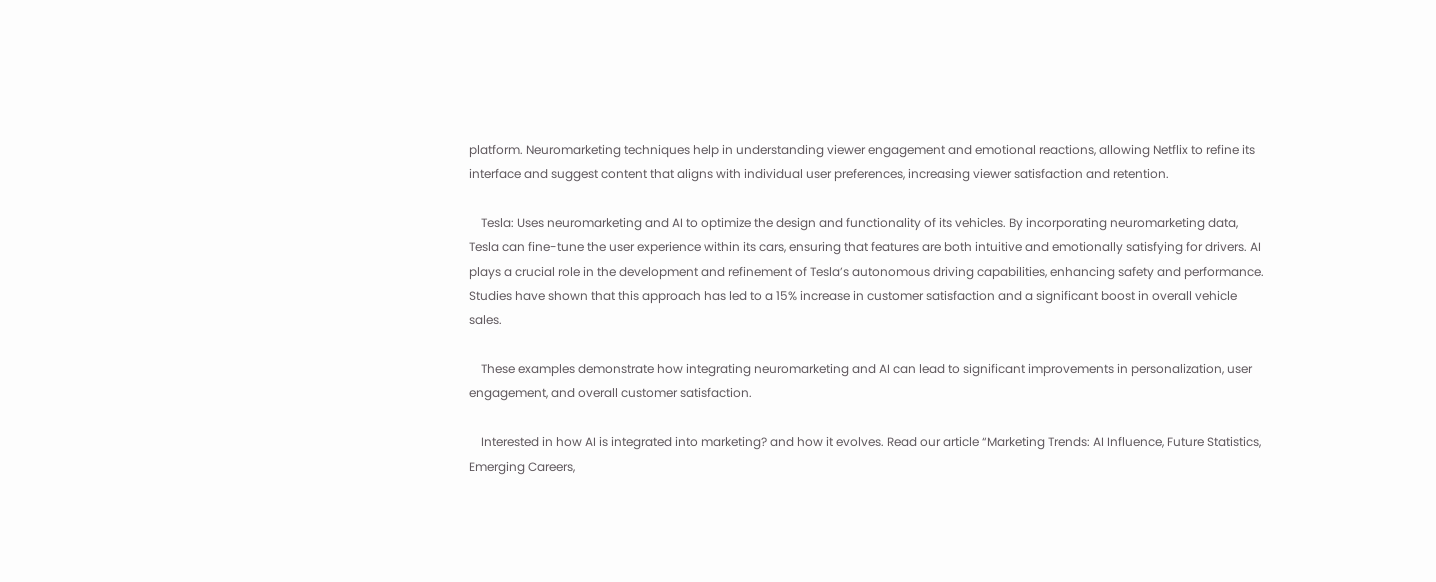platform. Neuromarketing techniques help in understanding viewer engagement and emotional reactions, allowing Netflix to refine its interface and suggest content that aligns with individual user preferences, increasing viewer satisfaction and retention.

    Tesla: Uses neuromarketing and AI to optimize the design and functionality of its vehicles. By incorporating neuromarketing data, Tesla can fine-tune the user experience within its cars, ensuring that features are both intuitive and emotionally satisfying for drivers. AI plays a crucial role in the development and refinement of Tesla’s autonomous driving capabilities, enhancing safety and performance. Studies have shown that this approach has led to a 15% increase in customer satisfaction and a significant boost in overall vehicle sales.

    These examples demonstrate how integrating neuromarketing and AI can lead to significant improvements in personalization, user engagement, and overall customer satisfaction.

    Interested in how AI is integrated into marketing? and how it evolves. Read our article “Marketing Trends: AI Influence, Future Statistics, Emerging Careers,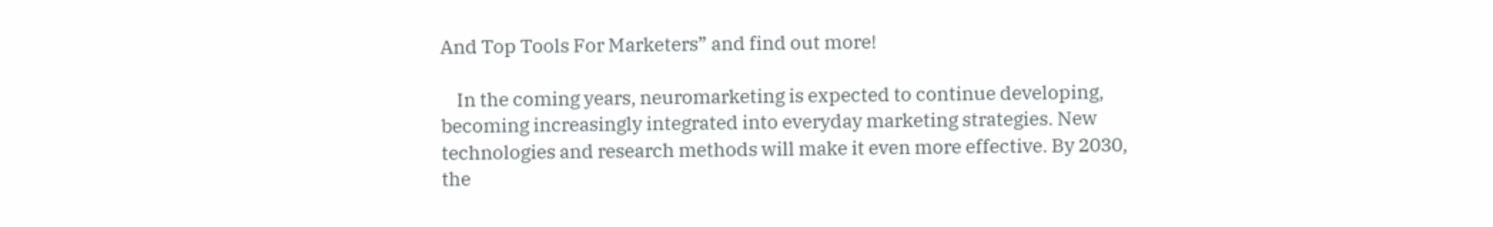And Top Tools For Marketers” and find out more!

    In the coming years, neuromarketing is expected to continue developing, becoming increasingly integrated into everyday marketing strategies. New technologies and research methods will make it even more effective. By 2030, the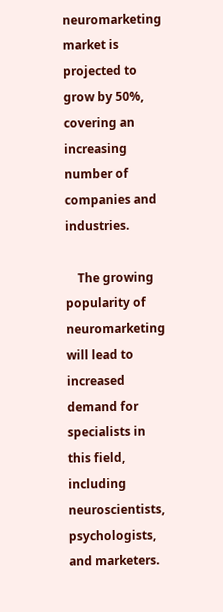neuromarketing market is projected to grow by 50%, covering an increasing number of companies and industries.

    The growing popularity of neuromarketing will lead to increased demand for specialists in this field, including neuroscientists, psychologists, and marketers.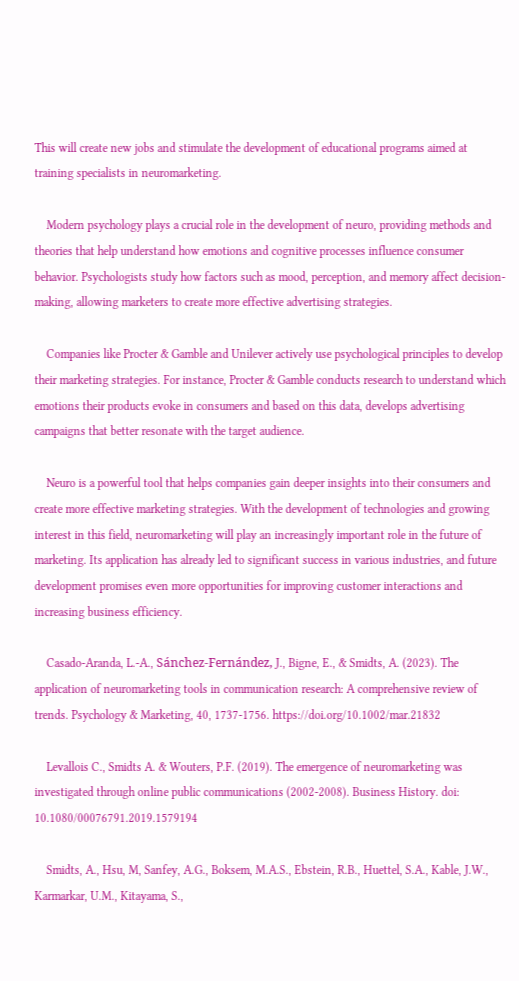This will create new jobs and stimulate the development of educational programs aimed at training specialists in neuromarketing.

    Modern psychology plays a crucial role in the development of neuro, providing methods and theories that help understand how emotions and cognitive processes influence consumer behavior. Psychologists study how factors such as mood, perception, and memory affect decision-making, allowing marketers to create more effective advertising strategies.

    Companies like Procter & Gamble and Unilever actively use psychological principles to develop their marketing strategies. For instance, Procter & Gamble conducts research to understand which emotions their products evoke in consumers and based on this data, develops advertising campaigns that better resonate with the target audience.

    Neuro is a powerful tool that helps companies gain deeper insights into their consumers and create more effective marketing strategies. With the development of technologies and growing interest in this field, neuromarketing will play an increasingly important role in the future of marketing. Its application has already led to significant success in various industries, and future development promises even more opportunities for improving customer interactions and increasing business efficiency.

    Casado‐Aranda, L.‐A., Sánchez‐Fernández, J., Bigne, E., & Smidts, A. (2023). The application of neuromarketing tools in communication research: A comprehensive review of trends. Psychology & Marketing, 40, 1737-1756. https://doi.org/10.1002/mar.21832

    Levallois C., Smidts A. & Wouters, P.F. (2019). The emergence of neuromarketing was investigated through online public communications (2002-2008). Business History. doi: 10.1080/00076791.2019.1579194

    Smidts, A., Hsu, M, Sanfey, A.G., Boksem, M.A.S., Ebstein, R.B., Huettel, S.A., Kable, J.W., Karmarkar, U.M., Kitayama, S.,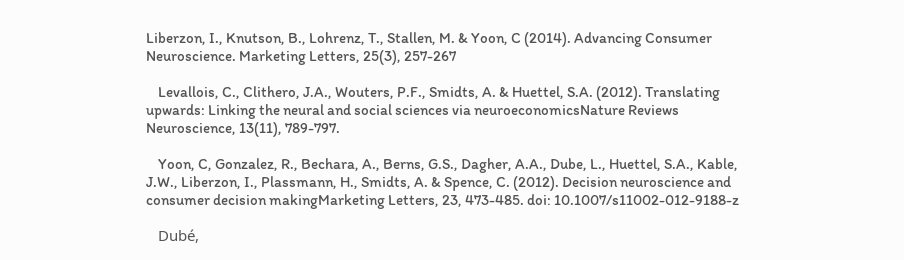Liberzon, I., Knutson, B., Lohrenz, T., Stallen, M. & Yoon, C (2014). Advancing Consumer Neuroscience. Marketing Letters, 25(3), 257-267

    Levallois, C., Clithero, J.A., Wouters, P.F., Smidts, A. & Huettel, S.A. (2012). Translating upwards: Linking the neural and social sciences via neuroeconomicsNature Reviews Neuroscience, 13(11), 789-797.

    Yoon, C, Gonzalez, R., Bechara, A., Berns, G.S., Dagher, A.A., Dube, L., Huettel, S.A., Kable, J.W., Liberzon, I., Plassmann, H., Smidts, A. & Spence, C. (2012). Decision neuroscience and consumer decision makingMarketing Letters, 23, 473-485. doi: 10.1007/s11002-012-9188-z

    Dubé,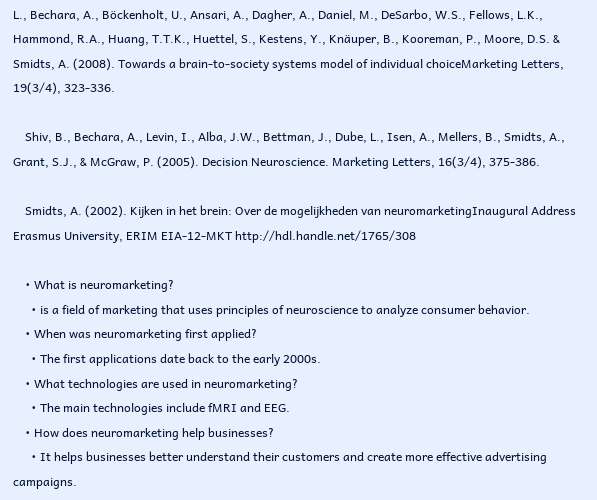L., Bechara, A., Böckenholt, U., Ansari, A., Dagher, A., Daniel, M., DeSarbo, W.S., Fellows, L.K., Hammond, R.A., Huang, T.T.K., Huettel, S., Kestens, Y., Knäuper, B., Kooreman, P., Moore, D.S. & Smidts, A. (2008). Towards a brain-to-society systems model of individual choiceMarketing Letters, 19(3/4), 323-336.

    Shiv, B., Bechara, A., Levin, I., Alba, J.W., Bettman, J., Dube, L., Isen, A., Mellers, B., Smidts, A., Grant, S.J., & McGraw, P. (2005). Decision Neuroscience. Marketing Letters, 16(3/4), 375-386.

    Smidts, A. (2002). Kijken in het brein: Over de mogelijkheden van neuromarketingInaugural Address Erasmus University, ERIM EIA-12-MKT http://hdl.handle.net/1765/308

    • What is neuromarketing?
      • is a field of marketing that uses principles of neuroscience to analyze consumer behavior.
    • When was neuromarketing first applied?
      • The first applications date back to the early 2000s.
    • What technologies are used in neuromarketing?
      • The main technologies include fMRI and EEG.
    • How does neuromarketing help businesses?
      • It helps businesses better understand their customers and create more effective advertising campaigns.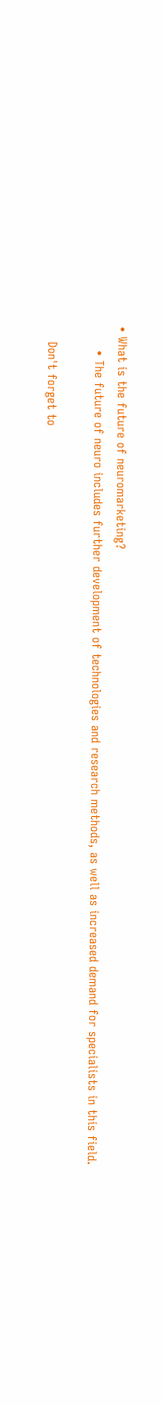• What is the future of neuromarketing?
      • The future of neuro includes further development of technologies and research methods, as well as increased demand for specialists in this field.

    Don't forget to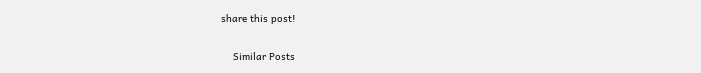share this post!

    Similar Posts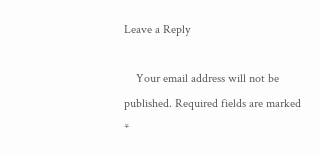Leave a Reply

    Your email address will not be published. Required fields are marked *